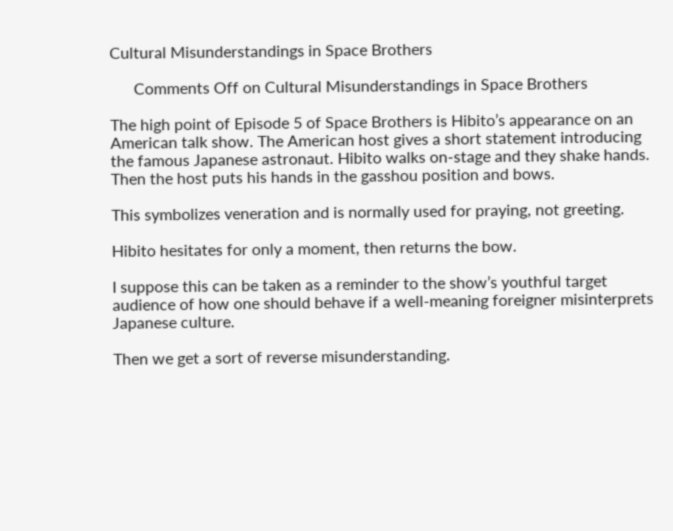Cultural Misunderstandings in Space Brothers

      Comments Off on Cultural Misunderstandings in Space Brothers

The high point of Episode 5 of Space Brothers is Hibito’s appearance on an American talk show. The American host gives a short statement introducing the famous Japanese astronaut. Hibito walks on-stage and they shake hands. Then the host puts his hands in the gasshou position and bows.

This symbolizes veneration and is normally used for praying, not greeting.

Hibito hesitates for only a moment, then returns the bow.

I suppose this can be taken as a reminder to the show’s youthful target audience of how one should behave if a well-meaning foreigner misinterprets Japanese culture.

Then we get a sort of reverse misunderstanding.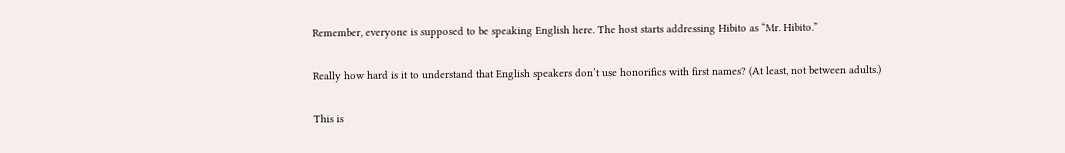Remember, everyone is supposed to be speaking English here. The host starts addressing Hibito as “Mr. Hibito.”

Really how hard is it to understand that English speakers don’t use honorifics with first names? (At least, not between adults.)

This is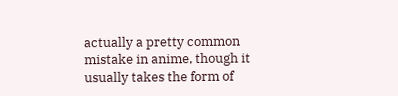actually a pretty common mistake in anime, though it usually takes the form of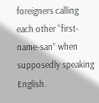foreigners calling each other “first-name-san” when supposedly speaking English.